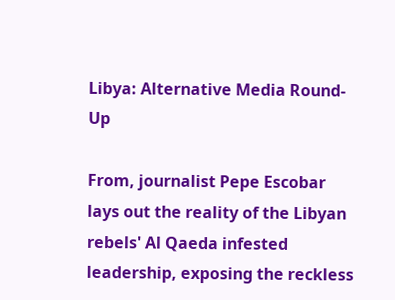Libya: Alternative Media Round-Up

From, journalist Pepe Escobar lays out the reality of the Libyan rebels' Al Qaeda infested leadership, exposing the reckless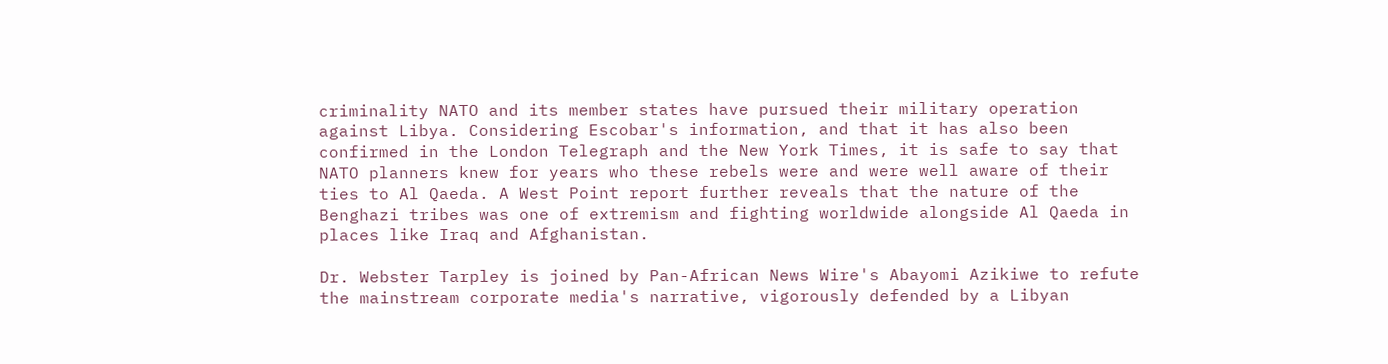criminality NATO and its member states have pursued their military operation against Libya. Considering Escobar's information, and that it has also been confirmed in the London Telegraph and the New York Times, it is safe to say that NATO planners knew for years who these rebels were and were well aware of their ties to Al Qaeda. A West Point report further reveals that the nature of the Benghazi tribes was one of extremism and fighting worldwide alongside Al Qaeda in places like Iraq and Afghanistan.

Dr. Webster Tarpley is joined by Pan-African News Wire's Abayomi Azikiwe to refute the mainstream corporate media's narrative, vigorously defended by a Libyan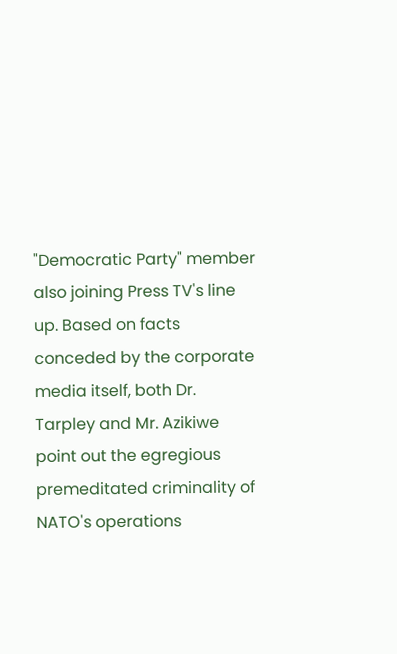"Democratic Party" member also joining Press TV's line up. Based on facts conceded by the corporate media itself, both Dr. Tarpley and Mr. Azikiwe point out the egregious premeditated criminality of NATO's operations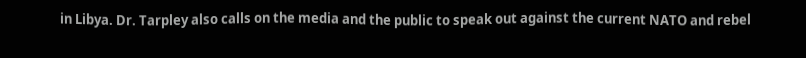in Libya. Dr. Tarpley also calls on the media and the public to speak out against the current NATO and rebel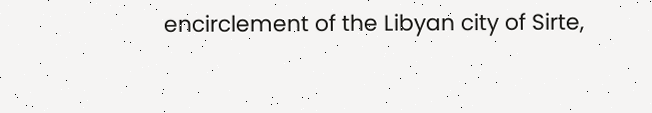encirclement of the Libyan city of Sirte,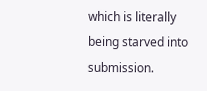which is literally being starved into submission.